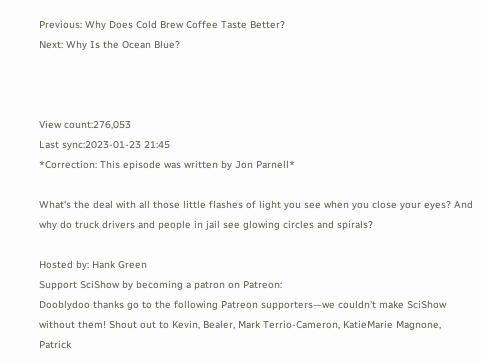Previous: Why Does Cold Brew Coffee Taste Better?
Next: Why Is the Ocean Blue?



View count:276,053
Last sync:2023-01-23 21:45
*Correction: This episode was written by Jon Parnell*

What's the deal with all those little flashes of light you see when you close your eyes? And why do truck drivers and people in jail see glowing circles and spirals?

Hosted by: Hank Green
Support SciShow by becoming a patron on Patreon:
Dooblydoo thanks go to the following Patreon supporters—we couldn't make SciShow without them! Shout out to Kevin, Bealer, Mark Terrio-Cameron, KatieMarie Magnone, Patrick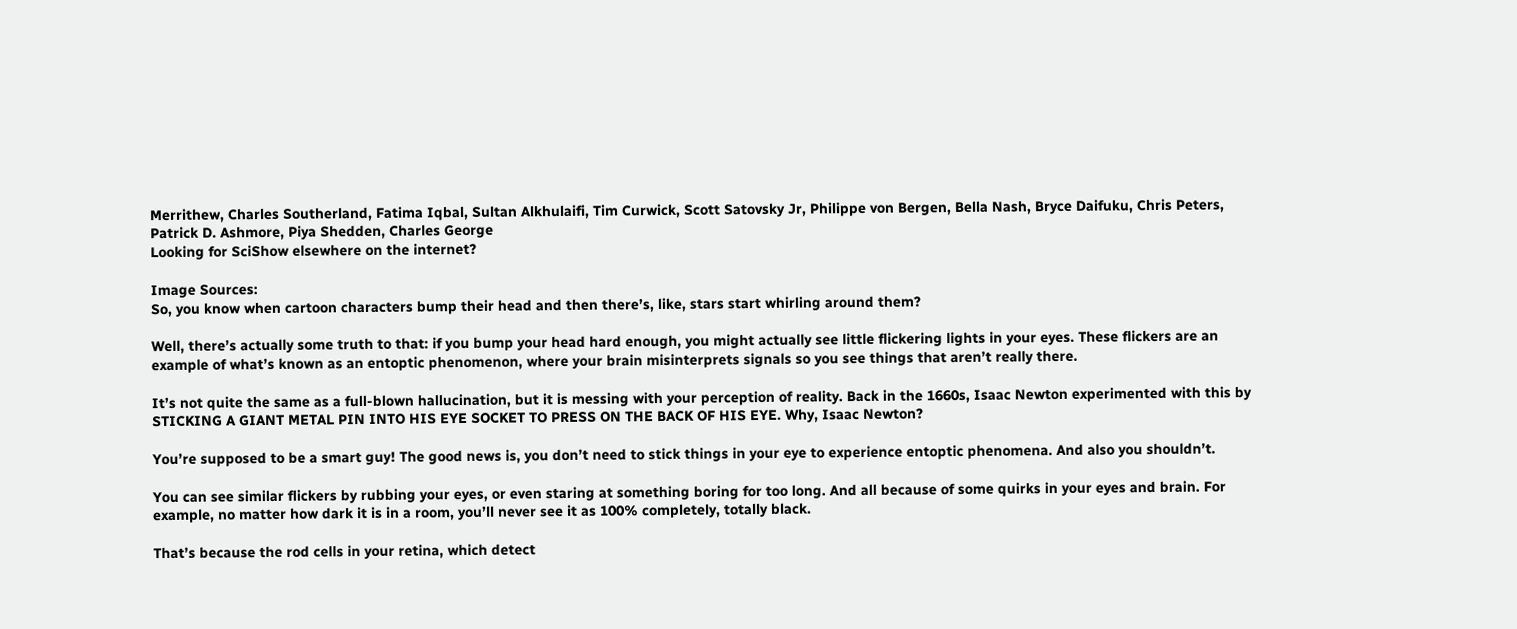Merrithew, Charles Southerland, Fatima Iqbal, Sultan Alkhulaifi, Tim Curwick, Scott Satovsky Jr, Philippe von Bergen, Bella Nash, Bryce Daifuku, Chris Peters, Patrick D. Ashmore, Piya Shedden, Charles George
Looking for SciShow elsewhere on the internet?

Image Sources:
So, you know when cartoon characters bump their head and then there’s, like, stars start whirling around them?

Well, there’s actually some truth to that: if you bump your head hard enough, you might actually see little flickering lights in your eyes. These flickers are an example of what’s known as an entoptic phenomenon, where your brain misinterprets signals so you see things that aren’t really there.

It’s not quite the same as a full-blown hallucination, but it is messing with your perception of reality. Back in the 1660s, Isaac Newton experimented with this by STICKING A GIANT METAL PIN INTO HIS EYE SOCKET TO PRESS ON THE BACK OF HIS EYE. Why, Isaac Newton?

You’re supposed to be a smart guy! The good news is, you don’t need to stick things in your eye to experience entoptic phenomena. And also you shouldn’t.

You can see similar flickers by rubbing your eyes, or even staring at something boring for too long. And all because of some quirks in your eyes and brain. For example, no matter how dark it is in a room, you’ll never see it as 100% completely, totally black.

That’s because the rod cells in your retina, which detect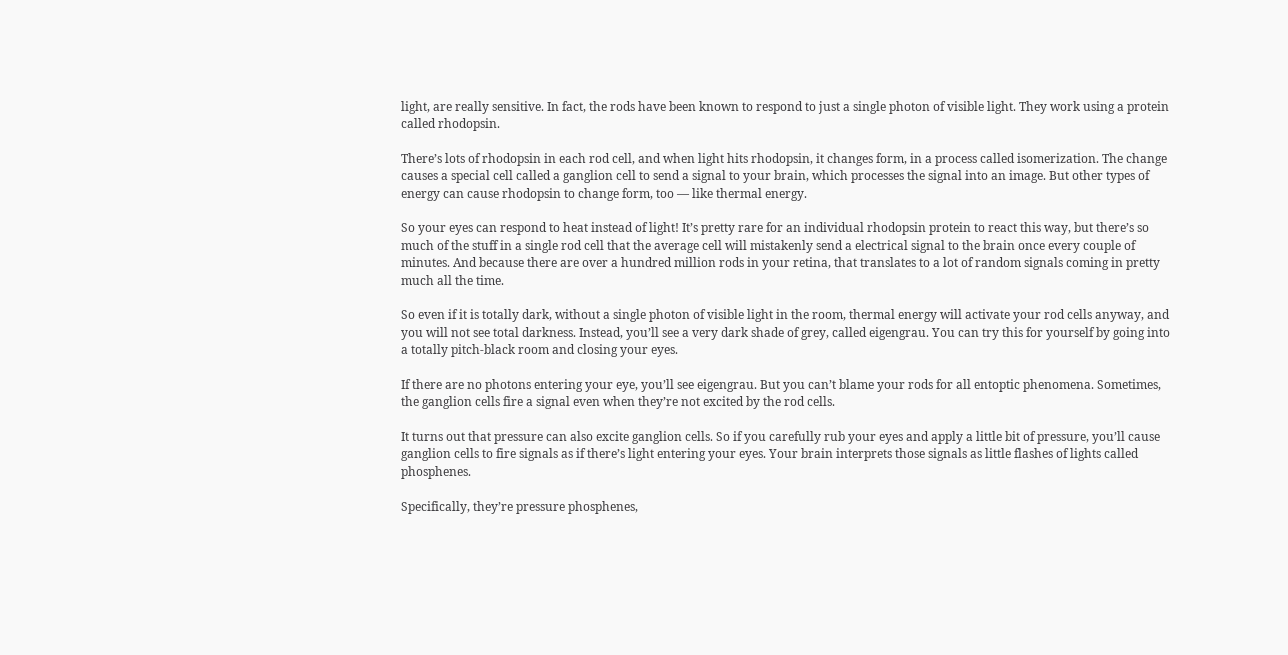light, are really sensitive. In fact, the rods have been known to respond to just a single photon of visible light. They work using a protein called rhodopsin.

There’s lots of rhodopsin in each rod cell, and when light hits rhodopsin, it changes form, in a process called isomerization. The change causes a special cell called a ganglion cell to send a signal to your brain, which processes the signal into an image. But other types of energy can cause rhodopsin to change form, too — like thermal energy.

So your eyes can respond to heat instead of light! It’s pretty rare for an individual rhodopsin protein to react this way, but there’s so much of the stuff in a single rod cell that the average cell will mistakenly send a electrical signal to the brain once every couple of minutes. And because there are over a hundred million rods in your retina, that translates to a lot of random signals coming in pretty much all the time.

So even if it is totally dark, without a single photon of visible light in the room, thermal energy will activate your rod cells anyway, and you will not see total darkness. Instead, you’ll see a very dark shade of grey, called eigengrau. You can try this for yourself by going into a totally pitch-black room and closing your eyes.

If there are no photons entering your eye, you’ll see eigengrau. But you can’t blame your rods for all entoptic phenomena. Sometimes, the ganglion cells fire a signal even when they’re not excited by the rod cells.

It turns out that pressure can also excite ganglion cells. So if you carefully rub your eyes and apply a little bit of pressure, you’ll cause ganglion cells to fire signals as if there’s light entering your eyes. Your brain interprets those signals as little flashes of lights called phosphenes.

Specifically, they’re pressure phosphenes,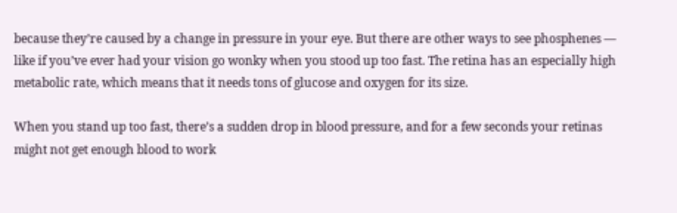because they’re caused by a change in pressure in your eye. But there are other ways to see phosphenes — like if you’ve ever had your vision go wonky when you stood up too fast. The retina has an especially high metabolic rate, which means that it needs tons of glucose and oxygen for its size.

When you stand up too fast, there’s a sudden drop in blood pressure, and for a few seconds your retinas might not get enough blood to work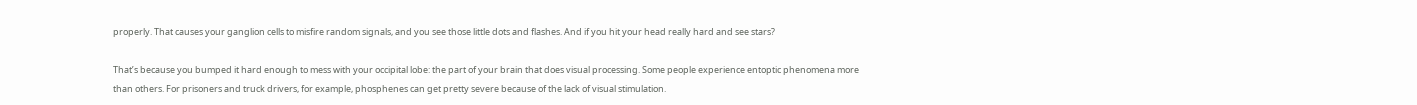properly. That causes your ganglion cells to misfire random signals, and you see those little dots and flashes. And if you hit your head really hard and see stars?

That’s because you bumped it hard enough to mess with your occipital lobe: the part of your brain that does visual processing. Some people experience entoptic phenomena more than others. For prisoners and truck drivers, for example, phosphenes can get pretty severe because of the lack of visual stimulation.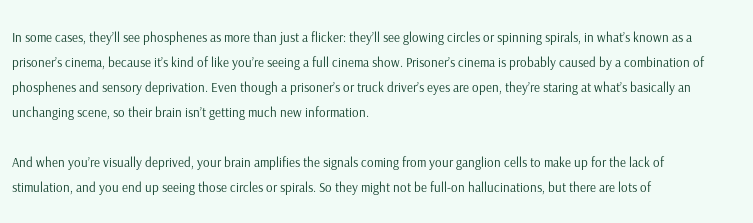In some cases, they’ll see phosphenes as more than just a flicker: they’ll see glowing circles or spinning spirals, in what’s known as a prisoner’s cinema, because it’s kind of like you’re seeing a full cinema show. Prisoner’s cinema is probably caused by a combination of phosphenes and sensory deprivation. Even though a prisoner’s or truck driver’s eyes are open, they’re staring at what’s basically an unchanging scene, so their brain isn’t getting much new information.

And when you’re visually deprived, your brain amplifies the signals coming from your ganglion cells to make up for the lack of stimulation, and you end up seeing those circles or spirals. So they might not be full-on hallucinations, but there are lots of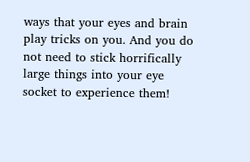ways that your eyes and brain play tricks on you. And you do not need to stick horrifically large things into your eye socket to experience them!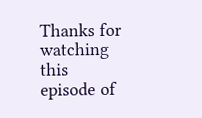Thanks for watching this episode of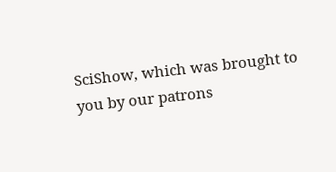SciShow, which was brought to you by our patrons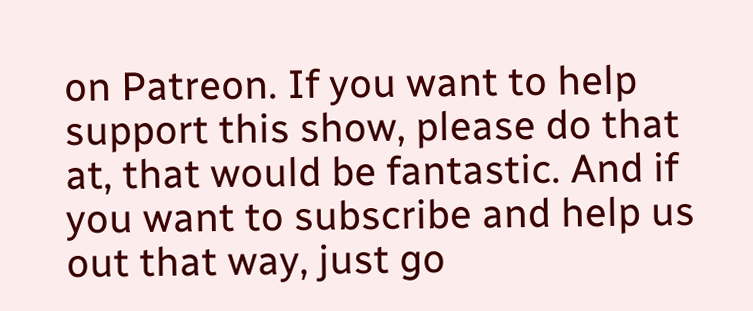on Patreon. If you want to help support this show, please do that at, that would be fantastic. And if you want to subscribe and help us out that way, just go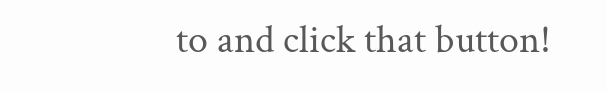to and click that button!